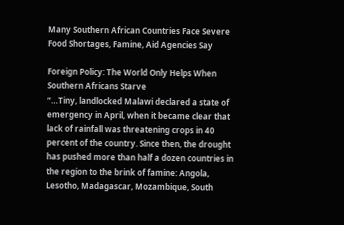Many Southern African Countries Face Severe Food Shortages, Famine, Aid Agencies Say

Foreign Policy: The World Only Helps When Southern Africans Starve
“…Tiny, landlocked Malawi declared a state of emergency in April, when it became clear that lack of rainfall was threatening crops in 40 percent of the country. Since then, the drought has pushed more than half a dozen countries in the region to the brink of famine: Angola, Lesotho, Madagascar, Mozambique, South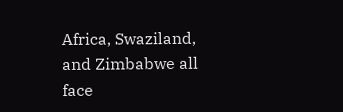Africa, Swaziland, and Zimbabwe all face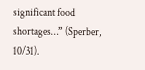significant food shortages…” (Sperber, 10/31).